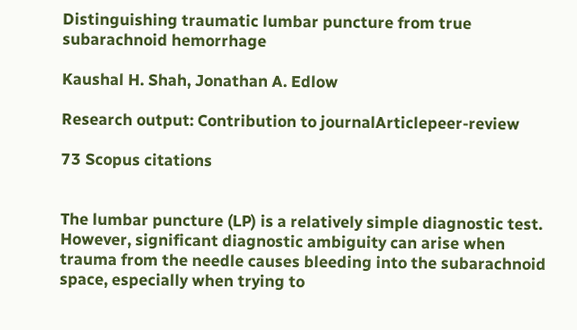Distinguishing traumatic lumbar puncture from true subarachnoid hemorrhage

Kaushal H. Shah, Jonathan A. Edlow

Research output: Contribution to journalArticlepeer-review

73 Scopus citations


The lumbar puncture (LP) is a relatively simple diagnostic test. However, significant diagnostic ambiguity can arise when trauma from the needle causes bleeding into the subarachnoid space, especially when trying to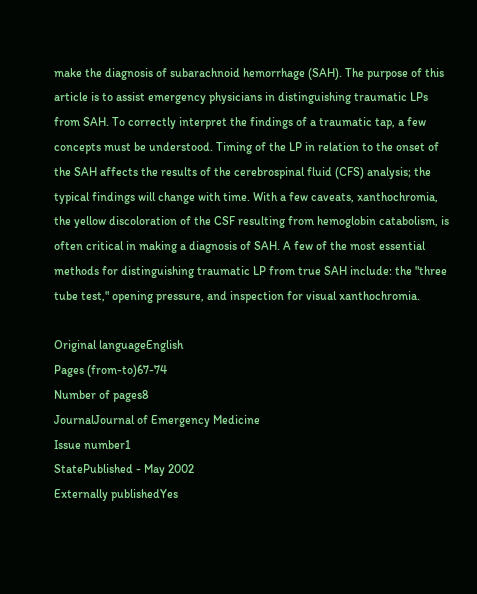make the diagnosis of subarachnoid hemorrhage (SAH). The purpose of this article is to assist emergency physicians in distinguishing traumatic LPs from SAH. To correctly interpret the findings of a traumatic tap, a few concepts must be understood. Timing of the LP in relation to the onset of the SAH affects the results of the cerebrospinal fluid (CFS) analysis; the typical findings will change with time. With a few caveats, xanthochromia, the yellow discoloration of the CSF resulting from hemoglobin catabolism, is often critical in making a diagnosis of SAH. A few of the most essential methods for distinguishing traumatic LP from true SAH include: the "three tube test," opening pressure, and inspection for visual xanthochromia.

Original languageEnglish
Pages (from-to)67-74
Number of pages8
JournalJournal of Emergency Medicine
Issue number1
StatePublished - May 2002
Externally publishedYes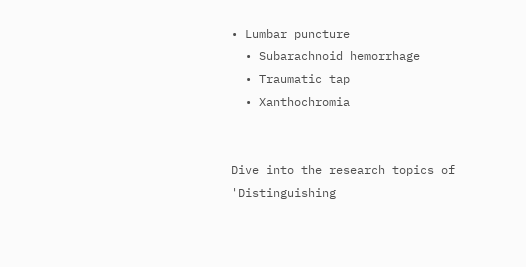• Lumbar puncture
  • Subarachnoid hemorrhage
  • Traumatic tap
  • Xanthochromia


Dive into the research topics of 'Distinguishing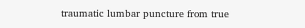traumatic lumbar puncture from true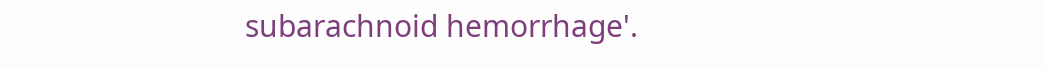subarachnoid hemorrhage'.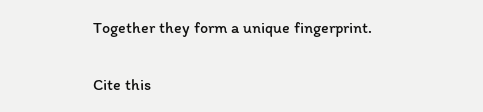Together they form a unique fingerprint.

Cite this